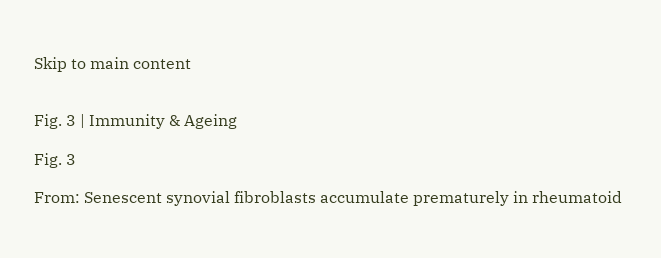Skip to main content


Fig. 3 | Immunity & Ageing

Fig. 3

From: Senescent synovial fibroblasts accumulate prematurely in rheumatoid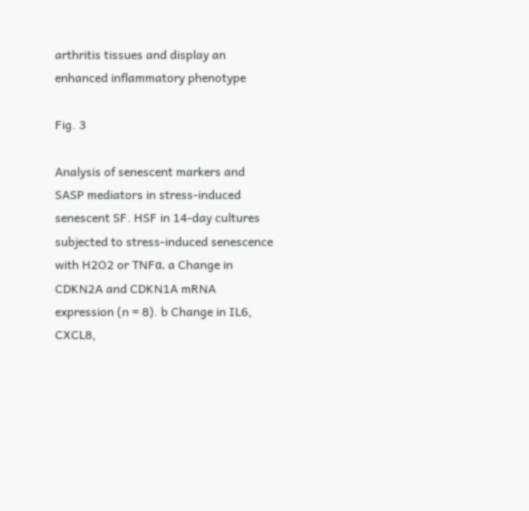arthritis tissues and display an enhanced inflammatory phenotype

Fig. 3

Analysis of senescent markers and SASP mediators in stress-induced senescent SF. HSF in 14-day cultures subjected to stress-induced senescence with H2O2 or TNFα. a Change in CDKN2A and CDKN1A mRNA expression (n = 8). b Change in IL6, CXCL8,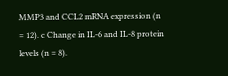MMP3 and CCL2 mRNA expression (n = 12). c Change in IL-6 and IL-8 protein levels (n = 8).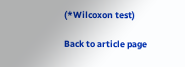(*Wilcoxon test)

Back to article page